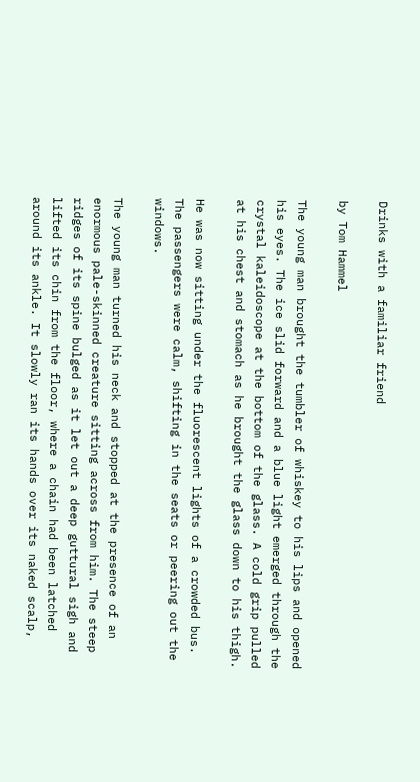Drinks with a familiar friend

by Tom Hammel

The young man brought the tumbler of whiskey to his lips and opened his eyes. The ice slid forward and a blue light emerged through the crystal kaleidoscope at the bottom of the glass. A cold grip pulled at his chest and stomach as he brought the glass down to his thigh.

He was now sitting under the fluorescent lights of a crowded bus. The passengers were calm, shifting in the seats or peering out the windows.

The young man turned his neck and stopped at the presence of an enormous pale-skinned creature sitting across from him. The steep ridges of its spine bulged as it let out a deep guttural sigh and lifted its chin from the floor, where a chain had been latched around its ankle. It slowly ran its hands over its naked scalp,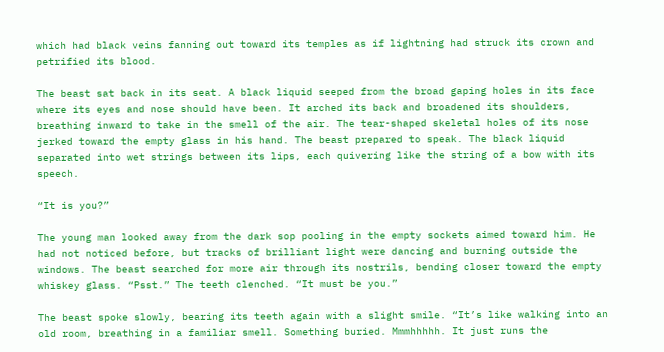which had black veins fanning out toward its temples as if lightning had struck its crown and petrified its blood.

The beast sat back in its seat. A black liquid seeped from the broad gaping holes in its face where its eyes and nose should have been. It arched its back and broadened its shoulders, breathing inward to take in the smell of the air. The tear-shaped skeletal holes of its nose jerked toward the empty glass in his hand. The beast prepared to speak. The black liquid separated into wet strings between its lips, each quivering like the string of a bow with its speech.

“It is you?”

The young man looked away from the dark sop pooling in the empty sockets aimed toward him. He had not noticed before, but tracks of brilliant light were dancing and burning outside the windows. The beast searched for more air through its nostrils, bending closer toward the empty whiskey glass. “Psst.” The teeth clenched. “It must be you.”

The beast spoke slowly, bearing its teeth again with a slight smile. “It’s like walking into an old room, breathing in a familiar smell. Something buried. Mmmhhhhh. It just runs the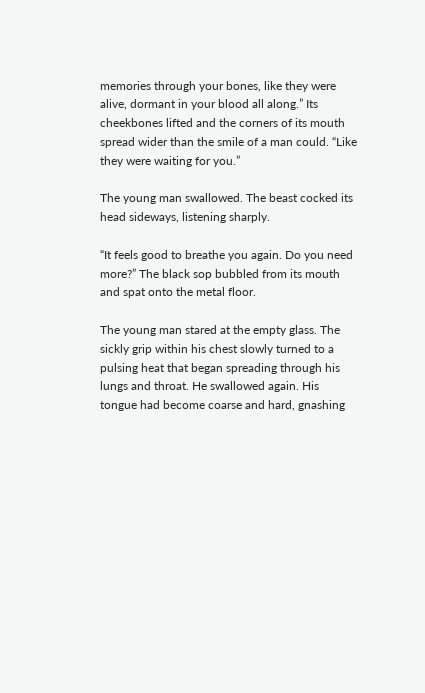memories through your bones, like they were alive, dormant in your blood all along.” Its cheekbones lifted and the corners of its mouth spread wider than the smile of a man could. “Like they were waiting for you.”

The young man swallowed. The beast cocked its head sideways, listening sharply.

“It feels good to breathe you again. Do you need more?” The black sop bubbled from its mouth and spat onto the metal floor.

The young man stared at the empty glass. The sickly grip within his chest slowly turned to a pulsing heat that began spreading through his lungs and throat. He swallowed again. His tongue had become coarse and hard, gnashing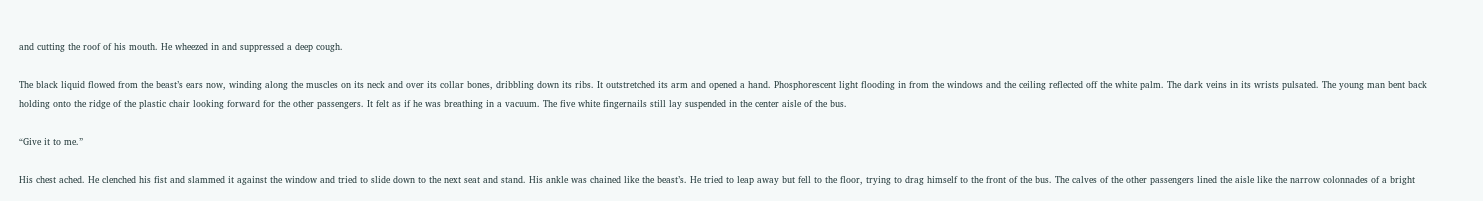and cutting the roof of his mouth. He wheezed in and suppressed a deep cough.

The black liquid flowed from the beast’s ears now, winding along the muscles on its neck and over its collar bones, dribbling down its ribs. It outstretched its arm and opened a hand. Phosphorescent light flooding in from the windows and the ceiling reflected off the white palm. The dark veins in its wrists pulsated. The young man bent back holding onto the ridge of the plastic chair looking forward for the other passengers. It felt as if he was breathing in a vacuum. The five white fingernails still lay suspended in the center aisle of the bus.

“Give it to me.”

His chest ached. He clenched his fist and slammed it against the window and tried to slide down to the next seat and stand. His ankle was chained like the beast’s. He tried to leap away but fell to the floor, trying to drag himself to the front of the bus. The calves of the other passengers lined the aisle like the narrow colonnades of a bright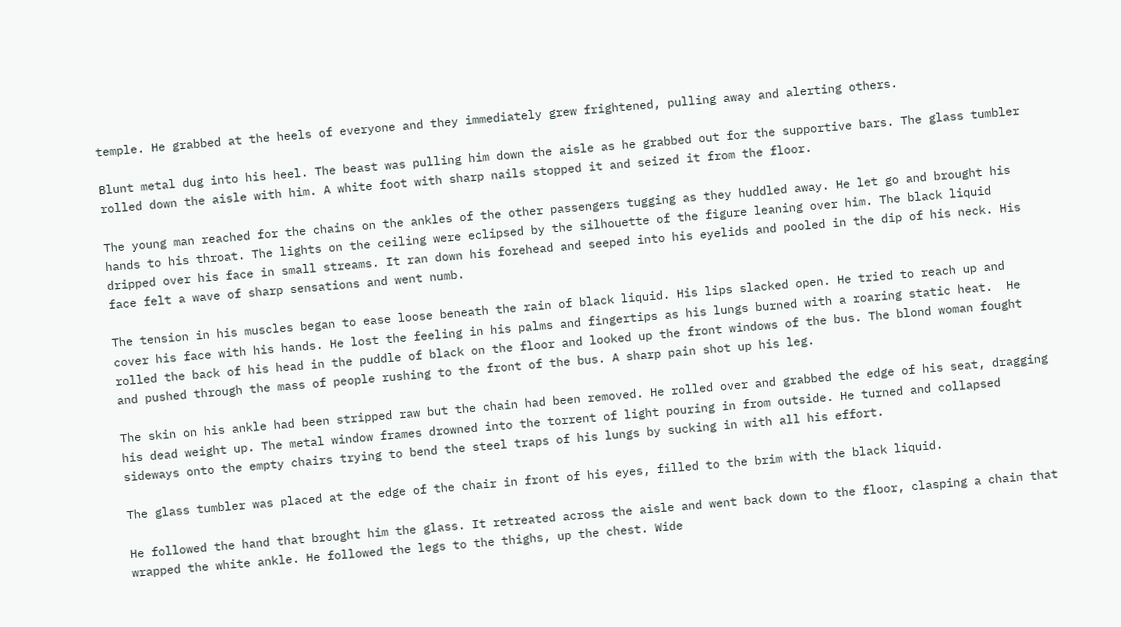temple. He grabbed at the heels of everyone and they immediately grew frightened, pulling away and alerting others.

Blunt metal dug into his heel. The beast was pulling him down the aisle as he grabbed out for the supportive bars. The glass tumbler rolled down the aisle with him. A white foot with sharp nails stopped it and seized it from the floor.

The young man reached for the chains on the ankles of the other passengers tugging as they huddled away. He let go and brought his hands to his throat. The lights on the ceiling were eclipsed by the silhouette of the figure leaning over him. The black liquid dripped over his face in small streams. It ran down his forehead and seeped into his eyelids and pooled in the dip of his neck. His face felt a wave of sharp sensations and went numb.

The tension in his muscles began to ease loose beneath the rain of black liquid. His lips slacked open. He tried to reach up and cover his face with his hands. He lost the feeling in his palms and fingertips as his lungs burned with a roaring static heat.  He rolled the back of his head in the puddle of black on the floor and looked up the front windows of the bus. The blond woman fought and pushed through the mass of people rushing to the front of the bus. A sharp pain shot up his leg.

The skin on his ankle had been stripped raw but the chain had been removed. He rolled over and grabbed the edge of his seat, dragging his dead weight up. The metal window frames drowned into the torrent of light pouring in from outside. He turned and collapsed sideways onto the empty chairs trying to bend the steel traps of his lungs by sucking in with all his effort.

The glass tumbler was placed at the edge of the chair in front of his eyes, filled to the brim with the black liquid.

He followed the hand that brought him the glass. It retreated across the aisle and went back down to the floor, clasping a chain that wrapped the white ankle. He followed the legs to the thighs, up the chest. Wide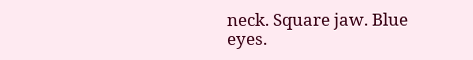neck. Square jaw. Blue eyes.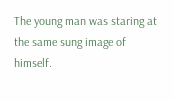The young man was staring at the same sung image of himself.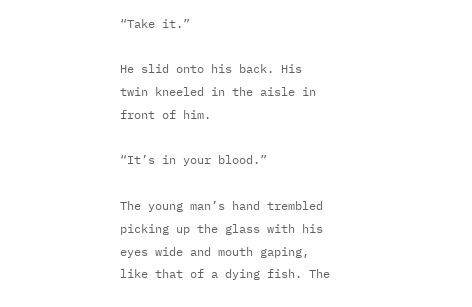“Take it.”

He slid onto his back. His twin kneeled in the aisle in front of him.

“It’s in your blood.”

The young man’s hand trembled picking up the glass with his eyes wide and mouth gaping, like that of a dying fish. The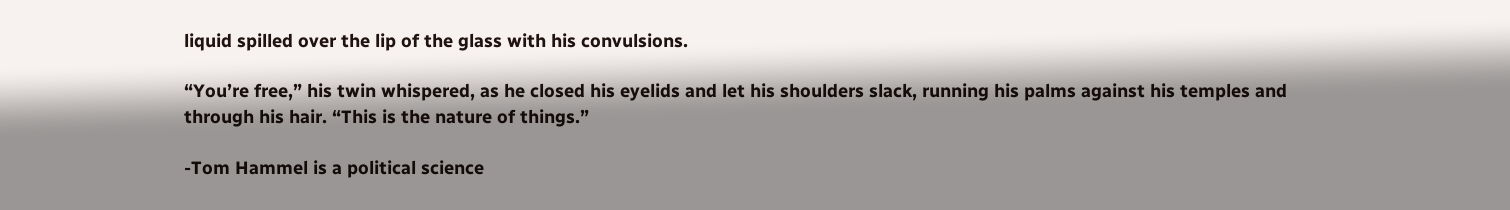liquid spilled over the lip of the glass with his convulsions.

“You’re free,” his twin whispered, as he closed his eyelids and let his shoulders slack, running his palms against his temples and through his hair. “This is the nature of things.”

-Tom Hammel is a political science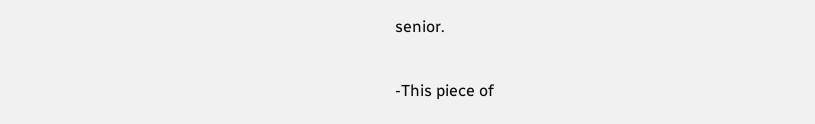senior.

-This piece of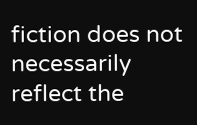fiction does not necessarily reflect the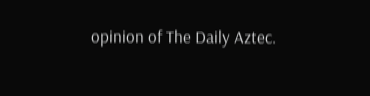opinion of The Daily Aztec.